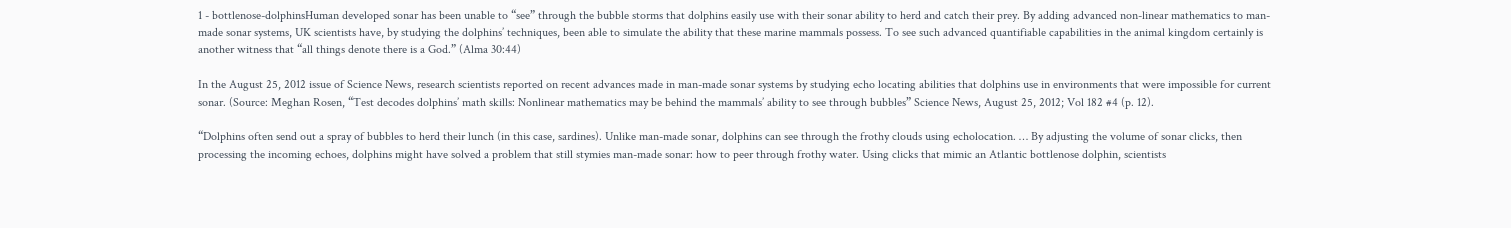1 - bottlenose-dolphinsHuman developed sonar has been unable to “see” through the bubble storms that dolphins easily use with their sonar ability to herd and catch their prey. By adding advanced non-linear mathematics to man-made sonar systems, UK scientists have, by studying the dolphins’ techniques, been able to simulate the ability that these marine mammals possess. To see such advanced quantifiable capabilities in the animal kingdom certainly is another witness that “all things denote there is a God.” (Alma 30:44)

In the August 25, 2012 issue of Science News, research scientists reported on recent advances made in man-made sonar systems by studying echo locating abilities that dolphins use in environments that were impossible for current sonar. (Source: Meghan Rosen, “Test decodes dolphins’ math skills: Nonlinear mathematics may be behind the mammals’ ability to see through bubbles” Science News, August 25, 2012; Vol 182 #4 (p. 12).

“Dolphins often send out a spray of bubbles to herd their lunch (in this case, sardines). Unlike man-made sonar, dolphins can see through the frothy clouds using echolocation. … By adjusting the volume of sonar clicks, then processing the incoming echoes, dolphins might have solved a problem that still stymies man-made sonar: how to peer through frothy water. Using clicks that mimic an Atlantic bottlenose dolphin, scientists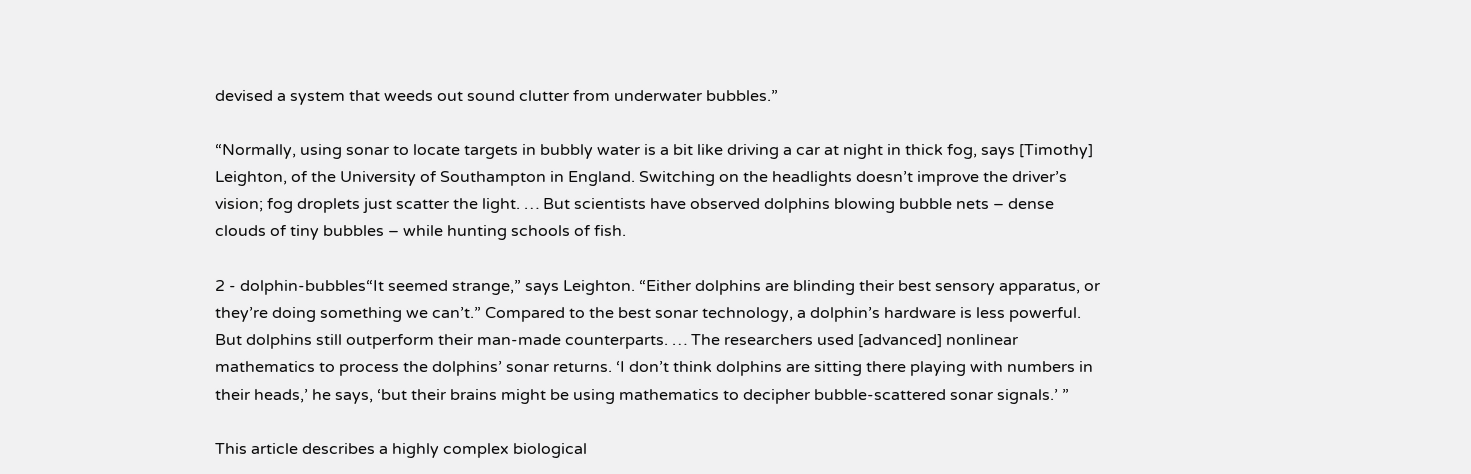devised a system that weeds out sound clutter from underwater bubbles.”

“Normally, using sonar to locate targets in bubbly water is a bit like driving a car at night in thick fog, says [Timothy] Leighton, of the University of Southampton in England. Switching on the headlights doesn’t improve the driver’s vision; fog droplets just scatter the light. … But scientists have observed dolphins blowing bubble nets – dense clouds of tiny bubbles – while hunting schools of fish.

2 - dolphin-bubbles“It seemed strange,” says Leighton. “Either dolphins are blinding their best sensory apparatus, or they’re doing something we can’t.” Compared to the best sonar technology, a dolphin’s hardware is less powerful. But dolphins still outperform their man-made counterparts. … The researchers used [advanced] nonlinear mathematics to process the dolphins’ sonar returns. ‘I don’t think dolphins are sitting there playing with numbers in their heads,’ he says, ‘but their brains might be using mathematics to decipher bubble-scattered sonar signals.’ ”

This article describes a highly complex biological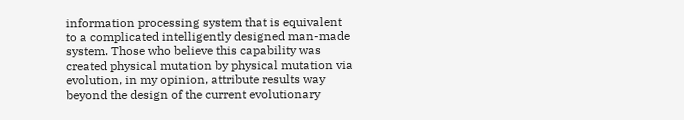information processing system that is equivalent to a complicated intelligently designed man-made system. Those who believe this capability was created physical mutation by physical mutation via evolution, in my opinion, attribute results way beyond the design of the current evolutionary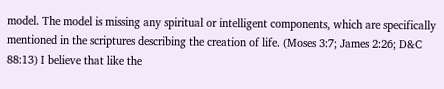model. The model is missing any spiritual or intelligent components, which are specifically mentioned in the scriptures describing the creation of life. (Moses 3:7; James 2:26; D&C 88:13) I believe that like the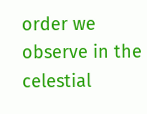order we observe in the celestial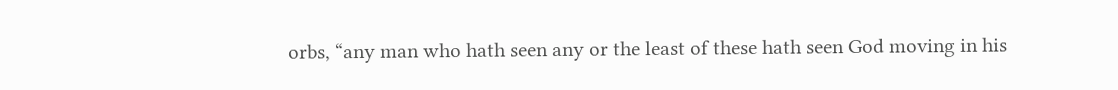orbs, “any man who hath seen any or the least of these hath seen God moving in his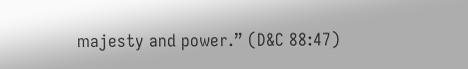majesty and power.” (D&C 88:47)